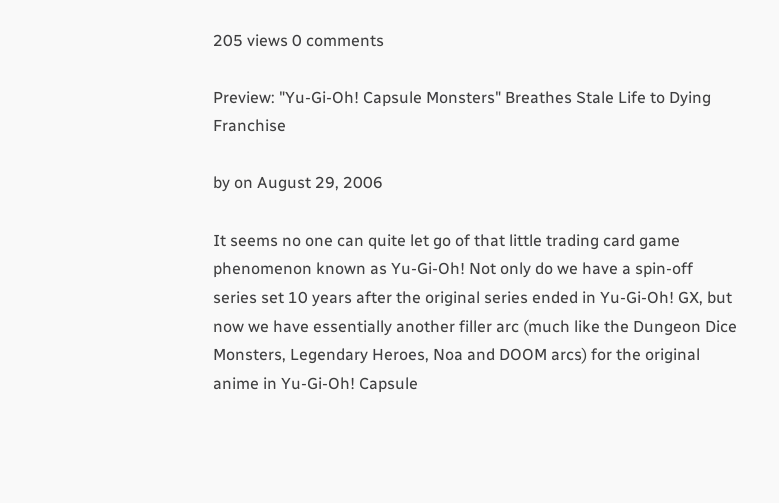205 views 0 comments

Preview: "Yu-Gi-Oh! Capsule Monsters" Breathes Stale Life to Dying Franchise

by on August 29, 2006

It seems no one can quite let go of that little trading card game phenomenon known as Yu-Gi-Oh! Not only do we have a spin-off series set 10 years after the original series ended in Yu-Gi-Oh! GX, but now we have essentially another filler arc (much like the Dungeon Dice Monsters, Legendary Heroes, Noa and DOOM arcs) for the original anime in Yu-Gi-Oh! Capsule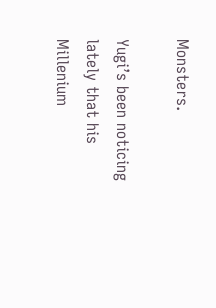Monsters.

Yugi’s been noticing lately that his Millenium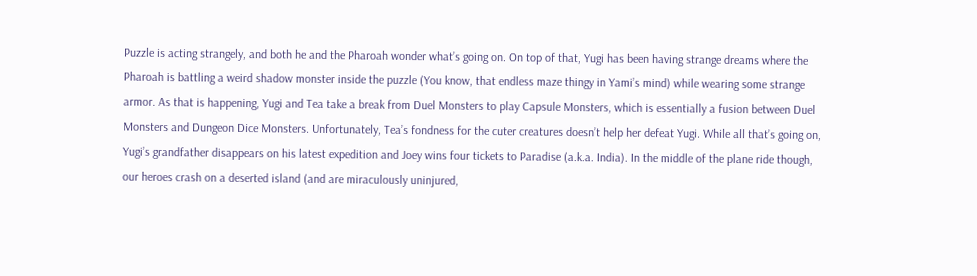Puzzle is acting strangely, and both he and the Pharoah wonder what’s going on. On top of that, Yugi has been having strange dreams where the Pharoah is battling a weird shadow monster inside the puzzle (You know, that endless maze thingy in Yami’s mind) while wearing some strange armor. As that is happening, Yugi and Tea take a break from Duel Monsters to play Capsule Monsters, which is essentially a fusion between Duel Monsters and Dungeon Dice Monsters. Unfortunately, Tea’s fondness for the cuter creatures doesn’t help her defeat Yugi. While all that’s going on, Yugi’s grandfather disappears on his latest expedition and Joey wins four tickets to Paradise (a.k.a. India). In the middle of the plane ride though, our heroes crash on a deserted island (and are miraculously uninjured,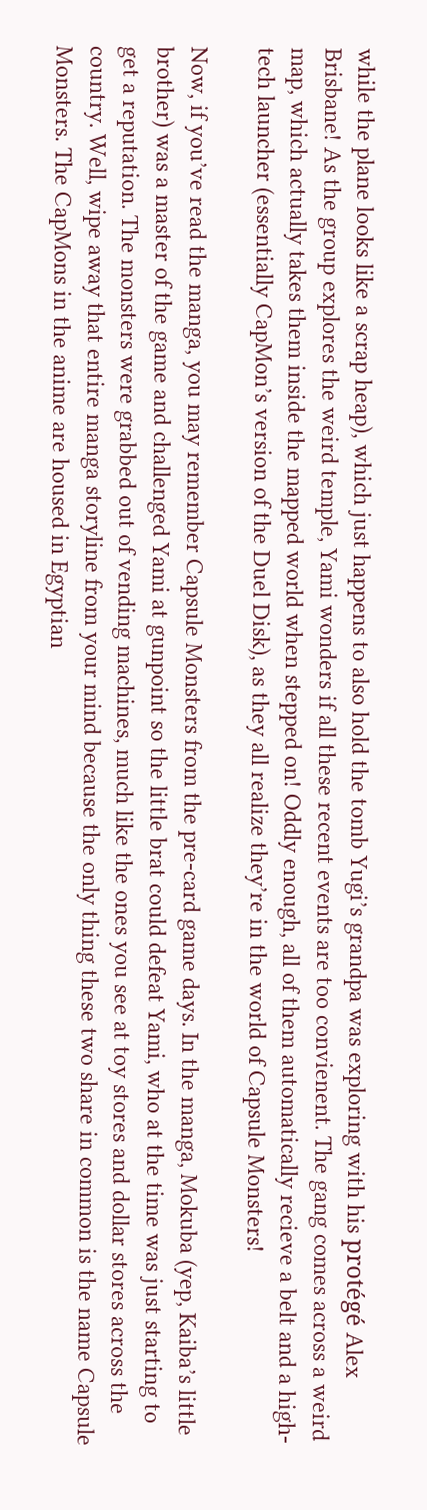while the plane looks like a scrap heap), which just happens to also hold the tomb Yugi’s grandpa was exploring with his protégé Alex Brisbane! As the group explores the weird temple, Yami wonders if all these recent events are too convienent. The gang comes across a weird map, which actually takes them inside the mapped world when stepped on! Oddly enough, all of them automatically recieve a belt and a high-tech launcher (essentially CapMon’s version of the Duel Disk), as they all realize they’re in the world of Capsule Monsters!

Now, if you’ve read the manga, you may remember Capsule Monsters from the pre-card game days. In the manga, Mokuba (yep, Kaiba’s little brother) was a master of the game and challenged Yami at gunpoint so the little brat could defeat Yami, who at the time was just starting to get a reputation. The monsters were grabbed out of vending machines, much like the ones you see at toy stores and dollar stores across the country. Well, wipe away that entire manga storyline from your mind because the only thing these two share in common is the name Capsule Monsters. The CapMons in the anime are housed in Egyptian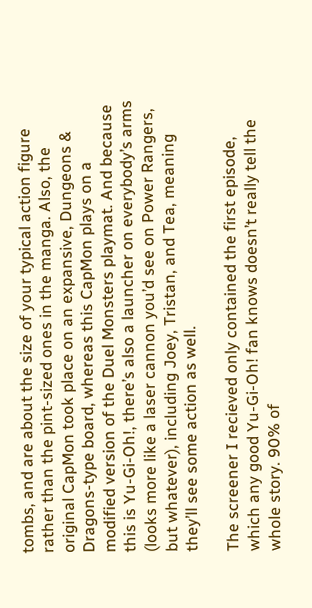tombs, and are about the size of your typical action figure rather than the pint-sized ones in the manga. Also, the original CapMon took place on an expansive, Dungeons & Dragons-type board, whereas this CapMon plays on a modified version of the Duel Monsters playmat. And because this is Yu-Gi-Oh!, there’s also a launcher on everybody’s arms (looks more like a laser cannon you’d see on Power Rangers, but whatever), including Joey, Tristan, and Tea, meaning they’ll see some action as well.

The screener I recieved only contained the first episode, which any good Yu-Gi-Oh! fan knows doesn’t really tell the whole story. 90% of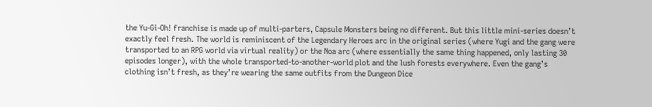the Yu-Gi-Oh! franchise is made up of multi-parters, Capsule Monsters being no different. But this little mini-series doesn’t exactly feel fresh. The world is reminiscent of the Legendary Heroes arc in the original series (where Yugi and the gang were transported to an RPG world via virtual reality) or the Noa arc (where essentially the same thing happened, only lasting 30 episodes longer), with the whole transported-to-another-world plot and the lush forests everywhere. Even the gang’s clothing isn’t fresh, as they’re wearing the same outfits from the Dungeon Dice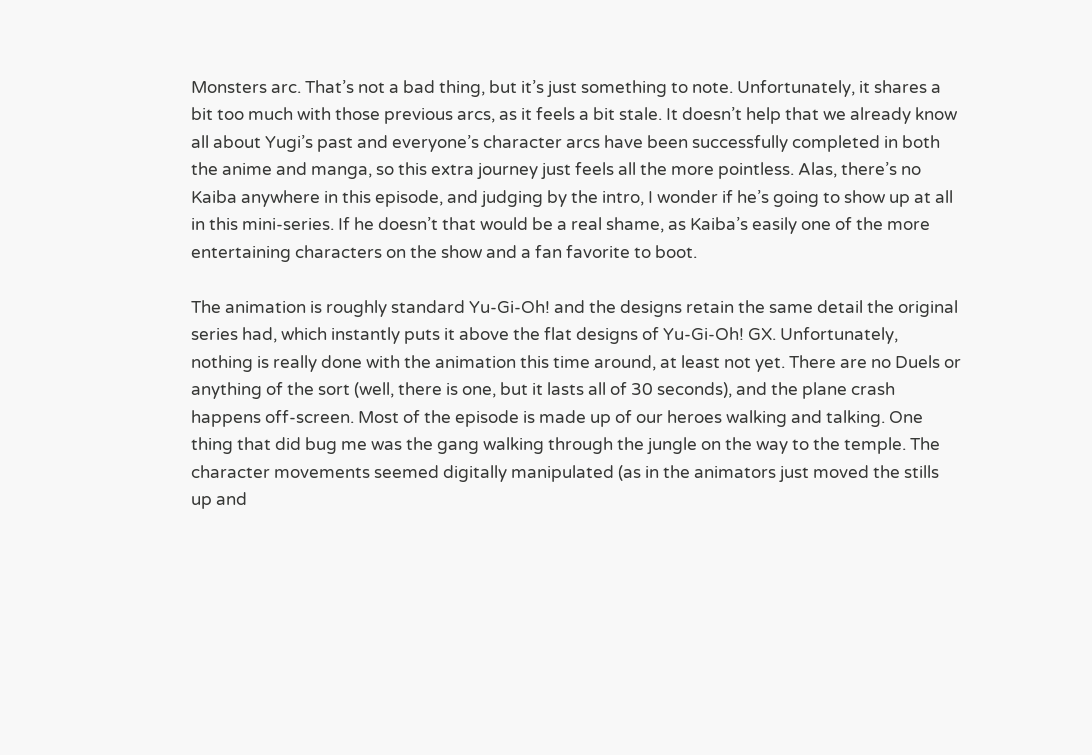Monsters arc. That’s not a bad thing, but it’s just something to note. Unfortunately, it shares a bit too much with those previous arcs, as it feels a bit stale. It doesn’t help that we already know all about Yugi’s past and everyone’s character arcs have been successfully completed in both the anime and manga, so this extra journey just feels all the more pointless. Alas, there’s no Kaiba anywhere in this episode, and judging by the intro, I wonder if he’s going to show up at all in this mini-series. If he doesn’t that would be a real shame, as Kaiba’s easily one of the more entertaining characters on the show and a fan favorite to boot.

The animation is roughly standard Yu-Gi-Oh! and the designs retain the same detail the original series had, which instantly puts it above the flat designs of Yu-Gi-Oh! GX. Unfortunately, nothing is really done with the animation this time around, at least not yet. There are no Duels or anything of the sort (well, there is one, but it lasts all of 30 seconds), and the plane crash happens off-screen. Most of the episode is made up of our heroes walking and talking. One thing that did bug me was the gang walking through the jungle on the way to the temple. The character movements seemed digitally manipulated (as in the animators just moved the stills up and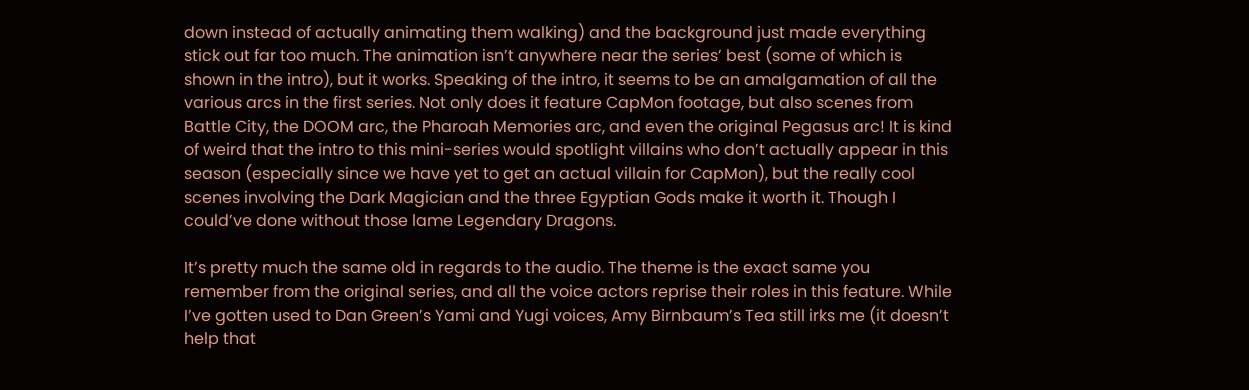down instead of actually animating them walking) and the background just made everything stick out far too much. The animation isn’t anywhere near the series’ best (some of which is shown in the intro), but it works. Speaking of the intro, it seems to be an amalgamation of all the various arcs in the first series. Not only does it feature CapMon footage, but also scenes from Battle City, the DOOM arc, the Pharoah Memories arc, and even the original Pegasus arc! It is kind of weird that the intro to this mini-series would spotlight villains who don’t actually appear in this season (especially since we have yet to get an actual villain for CapMon), but the really cool scenes involving the Dark Magician and the three Egyptian Gods make it worth it. Though I could’ve done without those lame Legendary Dragons.

It’s pretty much the same old in regards to the audio. The theme is the exact same you remember from the original series, and all the voice actors reprise their roles in this feature. While I’ve gotten used to Dan Green’s Yami and Yugi voices, Amy Birnbaum’s Tea still irks me (it doesn’t help that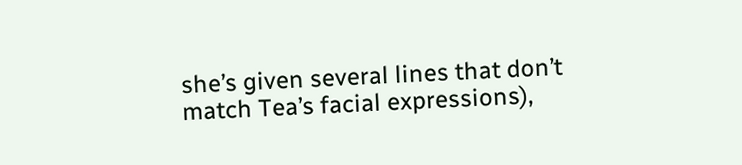she’s given several lines that don’t match Tea’s facial expressions),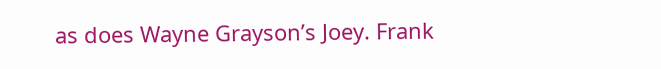as does Wayne Grayson’s Joey. Frank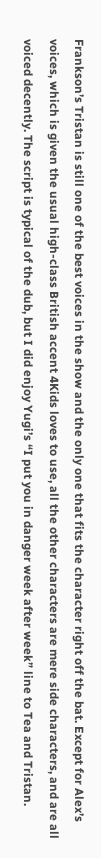Frankson’s Tristan is still one of the best voices in the show and the only one that fits the character right off the bat. Except for Alex’s voices, which is given the usual high-class British accent 4Kids loves to use, all the other characters are mere side characters, and are all voiced decently. The script is typical of the dub, but I did enjoy Yugi’s “I put you in danger week after week” line to Tea and Tristan.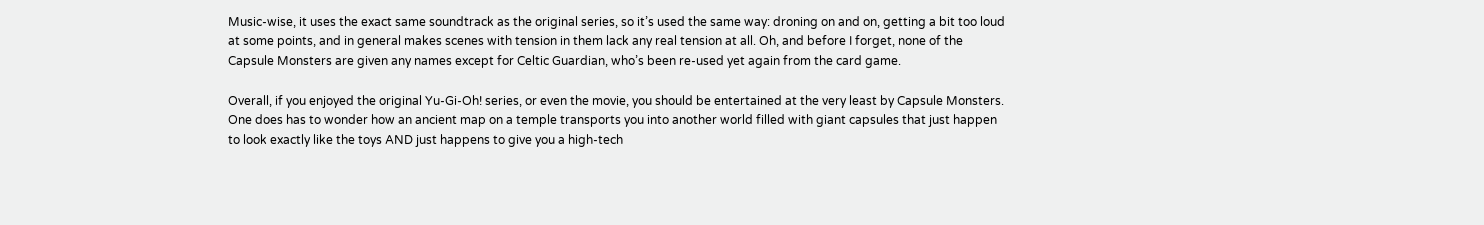Music-wise, it uses the exact same soundtrack as the original series, so it’s used the same way: droning on and on, getting a bit too loud at some points, and in general makes scenes with tension in them lack any real tension at all. Oh, and before I forget, none of the Capsule Monsters are given any names except for Celtic Guardian, who’s been re-used yet again from the card game.

Overall, if you enjoyed the original Yu-Gi-Oh! series, or even the movie, you should be entertained at the very least by Capsule Monsters. One does has to wonder how an ancient map on a temple transports you into another world filled with giant capsules that just happen to look exactly like the toys AND just happens to give you a high-tech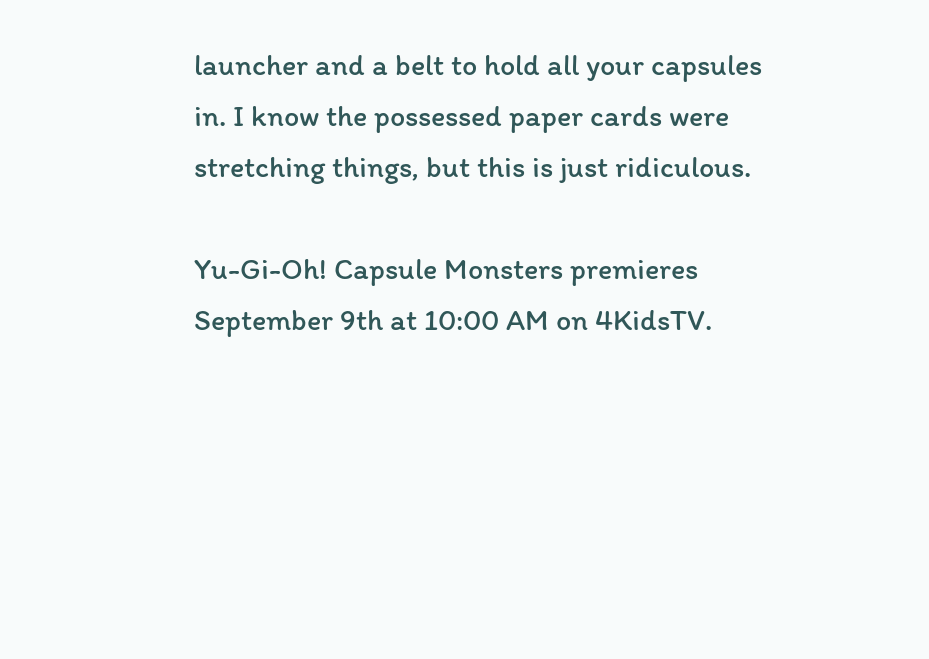launcher and a belt to hold all your capsules in. I know the possessed paper cards were stretching things, but this is just ridiculous.

Yu-Gi-Oh! Capsule Monsters premieres September 9th at 10:00 AM on 4KidsTV.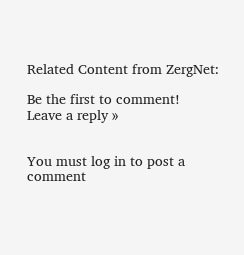Related Content from ZergNet:

Be the first to comment!
Leave a reply »


You must log in to post a comment